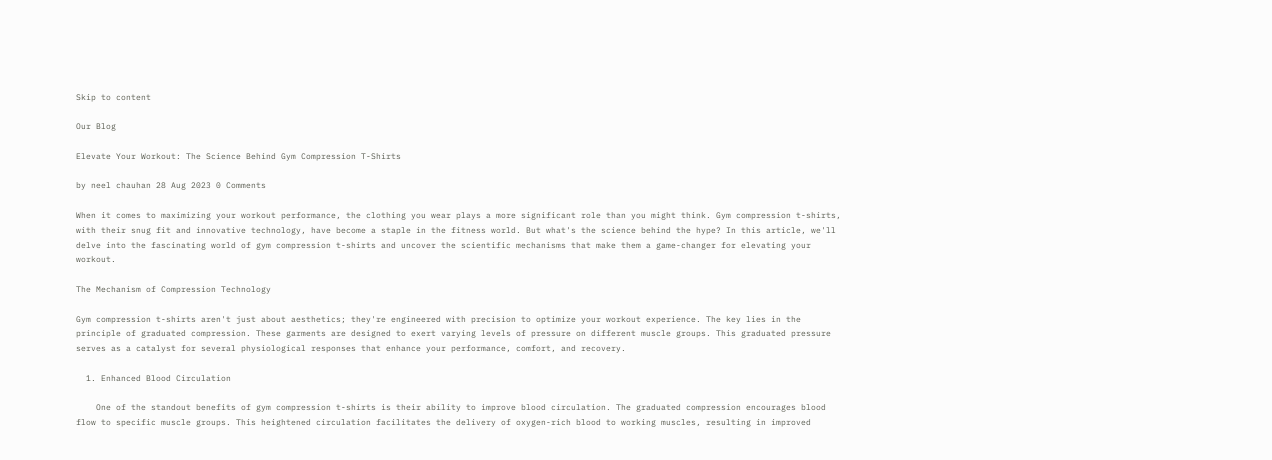Skip to content

Our Blog

Elevate Your Workout: The Science Behind Gym Compression T-Shirts

by neel chauhan 28 Aug 2023 0 Comments

When it comes to maximizing your workout performance, the clothing you wear plays a more significant role than you might think. Gym compression t-shirts, with their snug fit and innovative technology, have become a staple in the fitness world. But what's the science behind the hype? In this article, we'll delve into the fascinating world of gym compression t-shirts and uncover the scientific mechanisms that make them a game-changer for elevating your workout.

The Mechanism of Compression Technology

Gym compression t-shirts aren't just about aesthetics; they're engineered with precision to optimize your workout experience. The key lies in the principle of graduated compression. These garments are designed to exert varying levels of pressure on different muscle groups. This graduated pressure serves as a catalyst for several physiological responses that enhance your performance, comfort, and recovery.

  1. Enhanced Blood Circulation

    One of the standout benefits of gym compression t-shirts is their ability to improve blood circulation. The graduated compression encourages blood flow to specific muscle groups. This heightened circulation facilitates the delivery of oxygen-rich blood to working muscles, resulting in improved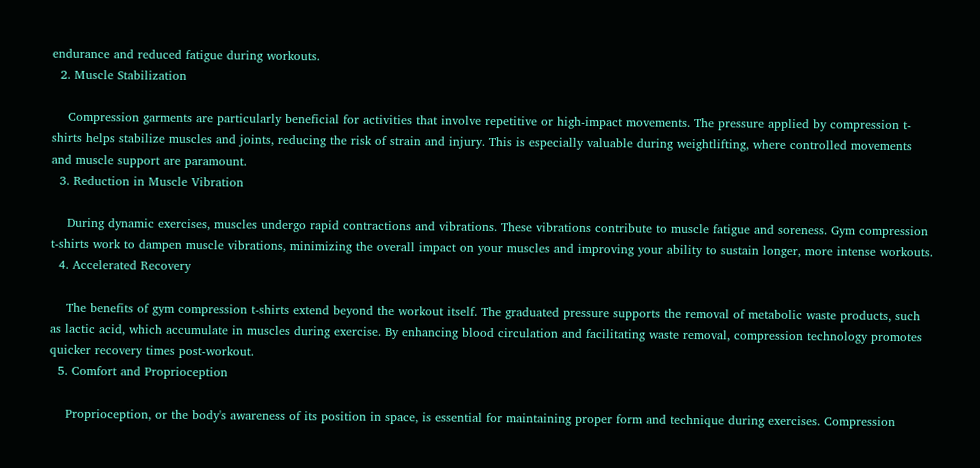endurance and reduced fatigue during workouts.
  2. Muscle Stabilization

    Compression garments are particularly beneficial for activities that involve repetitive or high-impact movements. The pressure applied by compression t-shirts helps stabilize muscles and joints, reducing the risk of strain and injury. This is especially valuable during weightlifting, where controlled movements and muscle support are paramount.
  3. Reduction in Muscle Vibration

    During dynamic exercises, muscles undergo rapid contractions and vibrations. These vibrations contribute to muscle fatigue and soreness. Gym compression t-shirts work to dampen muscle vibrations, minimizing the overall impact on your muscles and improving your ability to sustain longer, more intense workouts.
  4. Accelerated Recovery

    The benefits of gym compression t-shirts extend beyond the workout itself. The graduated pressure supports the removal of metabolic waste products, such as lactic acid, which accumulate in muscles during exercise. By enhancing blood circulation and facilitating waste removal, compression technology promotes quicker recovery times post-workout.
  5. Comfort and Proprioception

    Proprioception, or the body's awareness of its position in space, is essential for maintaining proper form and technique during exercises. Compression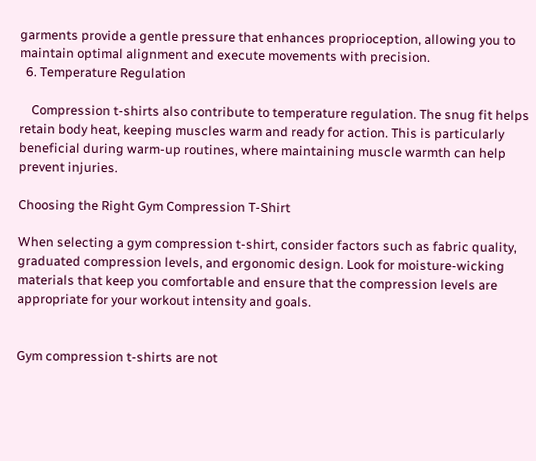garments provide a gentle pressure that enhances proprioception, allowing you to maintain optimal alignment and execute movements with precision.
  6. Temperature Regulation

    Compression t-shirts also contribute to temperature regulation. The snug fit helps retain body heat, keeping muscles warm and ready for action. This is particularly beneficial during warm-up routines, where maintaining muscle warmth can help prevent injuries.

Choosing the Right Gym Compression T-Shirt

When selecting a gym compression t-shirt, consider factors such as fabric quality, graduated compression levels, and ergonomic design. Look for moisture-wicking materials that keep you comfortable and ensure that the compression levels are appropriate for your workout intensity and goals.


Gym compression t-shirts are not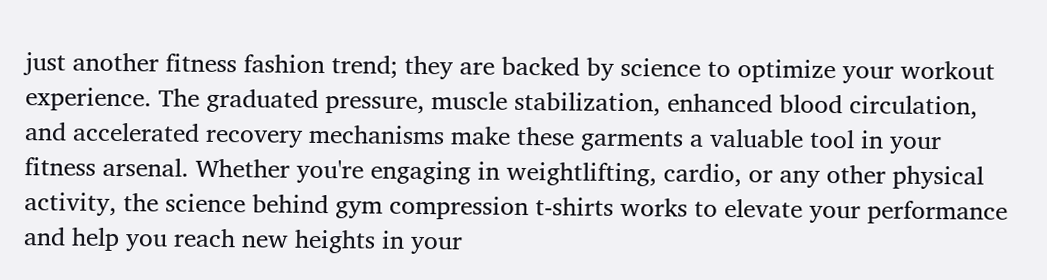just another fitness fashion trend; they are backed by science to optimize your workout experience. The graduated pressure, muscle stabilization, enhanced blood circulation, and accelerated recovery mechanisms make these garments a valuable tool in your fitness arsenal. Whether you're engaging in weightlifting, cardio, or any other physical activity, the science behind gym compression t-shirts works to elevate your performance and help you reach new heights in your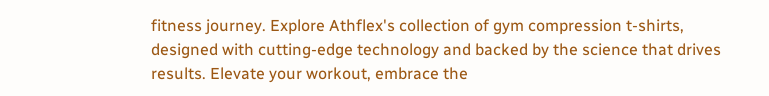fitness journey. Explore Athflex's collection of gym compression t-shirts, designed with cutting-edge technology and backed by the science that drives results. Elevate your workout, embrace the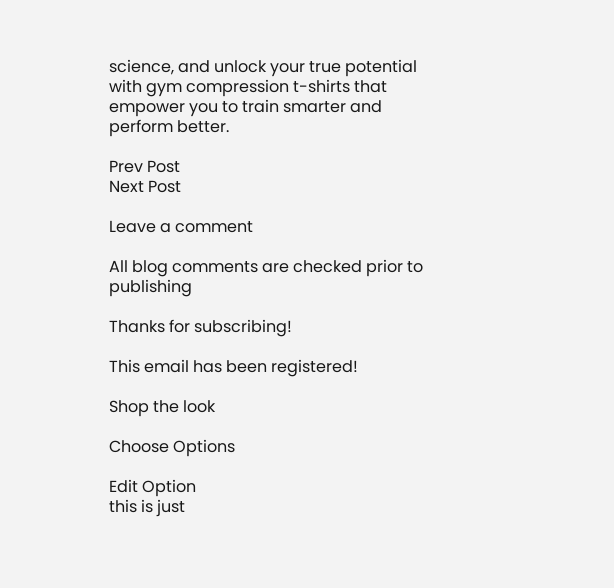science, and unlock your true potential with gym compression t-shirts that empower you to train smarter and perform better.

Prev Post
Next Post

Leave a comment

All blog comments are checked prior to publishing

Thanks for subscribing!

This email has been registered!

Shop the look

Choose Options

Edit Option
this is just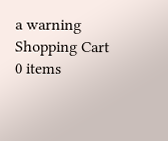a warning
Shopping Cart
0 items